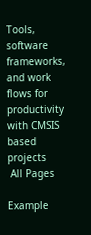Tools, software frameworks, and work flows for productivity with CMSIS based projects
 All Pages

Example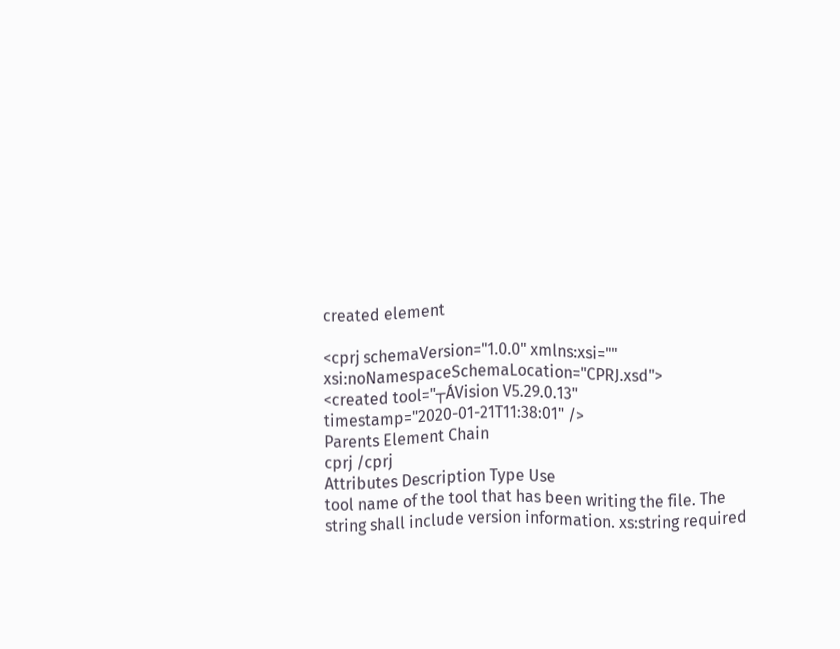created element

<cprj schemaVersion="1.0.0" xmlns:xsi="" xsi:noNamespaceSchemaLocation="CPRJ.xsd">
<created tool="┬ÁVision V5.29.0.13" timestamp="2020-01-21T11:38:01" />
Parents Element Chain
cprj /cprj
Attributes Description Type Use
tool name of the tool that has been writing the file. The string shall include version information. xs:string required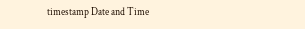timestamp Date and Time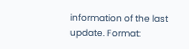information of the last update. Format: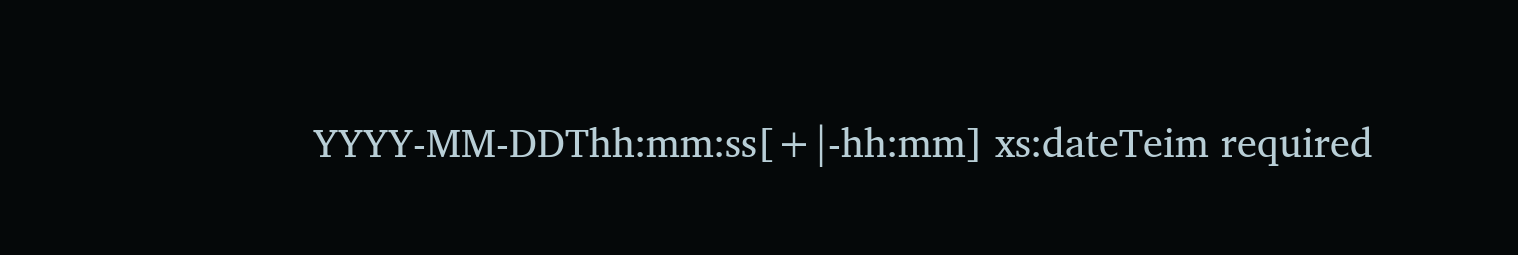YYYY-MM-DDThh:mm:ss[+|-hh:mm] xs:dateTeim required